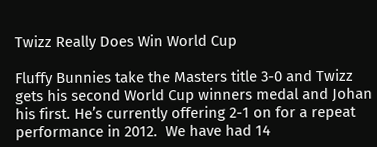Twizz Really Does Win World Cup

Fluffy Bunnies take the Masters title 3-0 and Twizz gets his second World Cup winners medal and Johan his first. He’s currently offering 2-1 on for a repeat performance in 2012.  We have had 14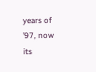years of ’97, now its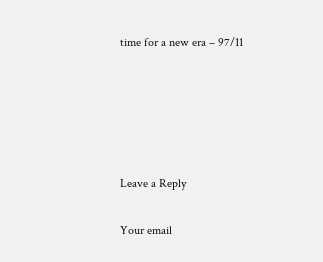time for a new era – 97/11





Leave a Reply

Your email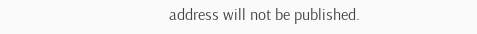address will not be published.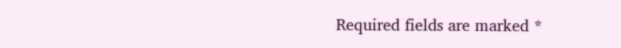Required fields are marked *